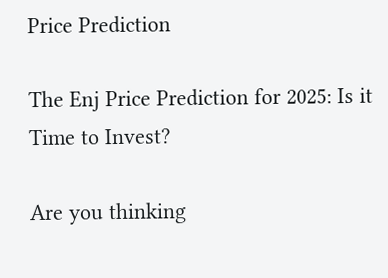Price Prediction

The Enj Price Prediction for 2025: Is it Time to Invest?

Are you thinking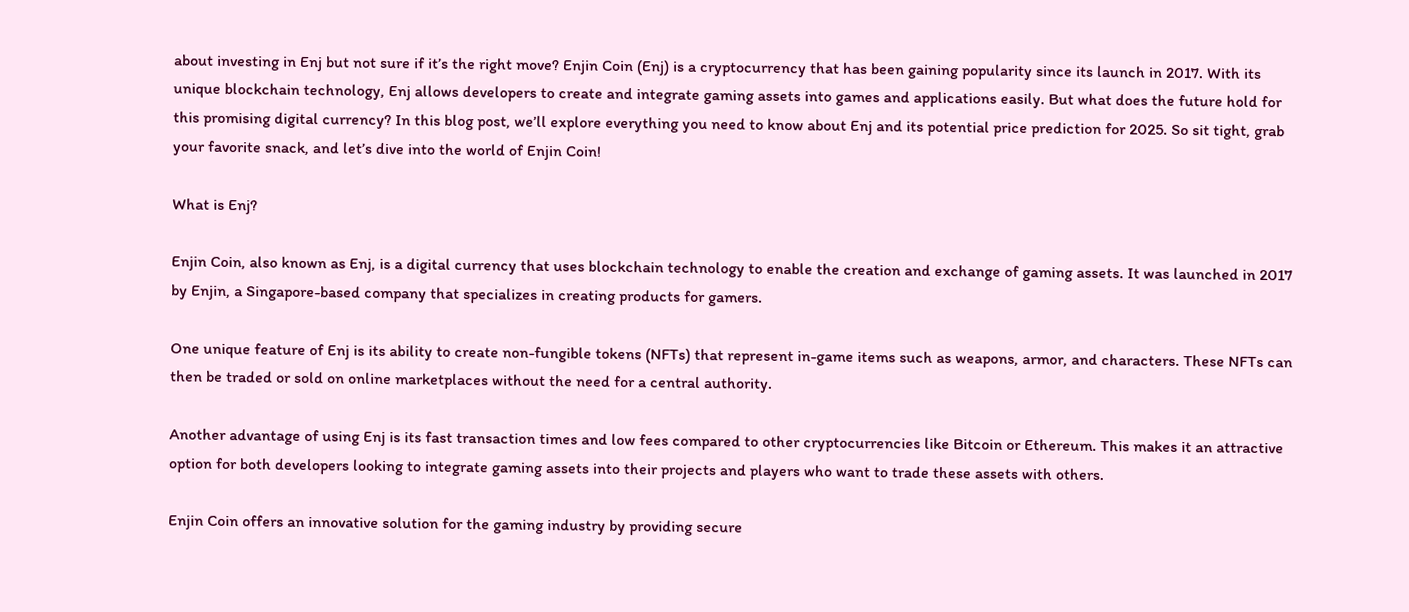about investing in Enj but not sure if it’s the right move? Enjin Coin (Enj) is a cryptocurrency that has been gaining popularity since its launch in 2017. With its unique blockchain technology, Enj allows developers to create and integrate gaming assets into games and applications easily. But what does the future hold for this promising digital currency? In this blog post, we’ll explore everything you need to know about Enj and its potential price prediction for 2025. So sit tight, grab your favorite snack, and let’s dive into the world of Enjin Coin!

What is Enj?

Enjin Coin, also known as Enj, is a digital currency that uses blockchain technology to enable the creation and exchange of gaming assets. It was launched in 2017 by Enjin, a Singapore-based company that specializes in creating products for gamers.

One unique feature of Enj is its ability to create non-fungible tokens (NFTs) that represent in-game items such as weapons, armor, and characters. These NFTs can then be traded or sold on online marketplaces without the need for a central authority.

Another advantage of using Enj is its fast transaction times and low fees compared to other cryptocurrencies like Bitcoin or Ethereum. This makes it an attractive option for both developers looking to integrate gaming assets into their projects and players who want to trade these assets with others.

Enjin Coin offers an innovative solution for the gaming industry by providing secure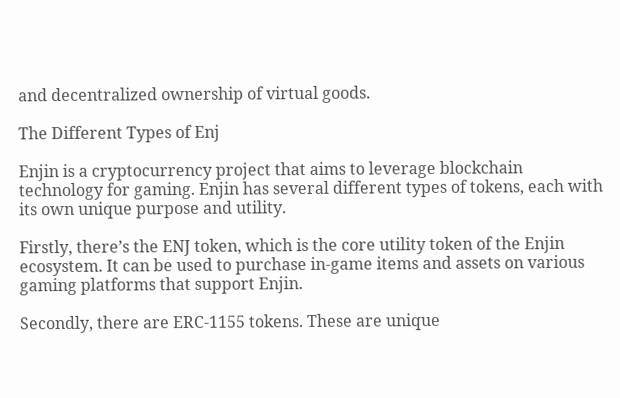and decentralized ownership of virtual goods.

The Different Types of Enj

Enjin is a cryptocurrency project that aims to leverage blockchain technology for gaming. Enjin has several different types of tokens, each with its own unique purpose and utility.

Firstly, there’s the ENJ token, which is the core utility token of the Enjin ecosystem. It can be used to purchase in-game items and assets on various gaming platforms that support Enjin.

Secondly, there are ERC-1155 tokens. These are unique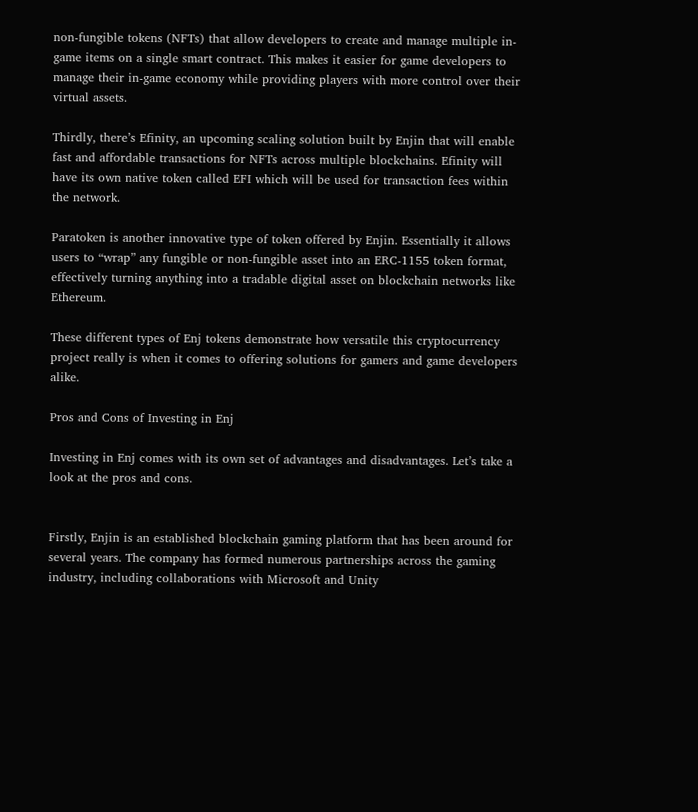non-fungible tokens (NFTs) that allow developers to create and manage multiple in-game items on a single smart contract. This makes it easier for game developers to manage their in-game economy while providing players with more control over their virtual assets.

Thirdly, there’s Efinity, an upcoming scaling solution built by Enjin that will enable fast and affordable transactions for NFTs across multiple blockchains. Efinity will have its own native token called EFI which will be used for transaction fees within the network.

Paratoken is another innovative type of token offered by Enjin. Essentially it allows users to “wrap” any fungible or non-fungible asset into an ERC-1155 token format, effectively turning anything into a tradable digital asset on blockchain networks like Ethereum.

These different types of Enj tokens demonstrate how versatile this cryptocurrency project really is when it comes to offering solutions for gamers and game developers alike.

Pros and Cons of Investing in Enj

Investing in Enj comes with its own set of advantages and disadvantages. Let’s take a look at the pros and cons.


Firstly, Enjin is an established blockchain gaming platform that has been around for several years. The company has formed numerous partnerships across the gaming industry, including collaborations with Microsoft and Unity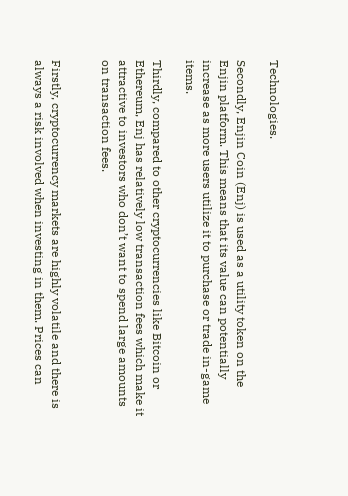Technologies.

Secondly, Enjin Coin (Enj) is used as a utility token on the Enjin platform. This means that its value can potentially increase as more users utilize it to purchase or trade in-game items.

Thirdly, compared to other cryptocurrencies like Bitcoin or Ethereum, Enj has relatively low transaction fees which make it attractive to investors who don’t want to spend large amounts on transaction fees.


Firstly, cryptocurrency markets are highly volatile and there is always a risk involved when investing in them. Prices can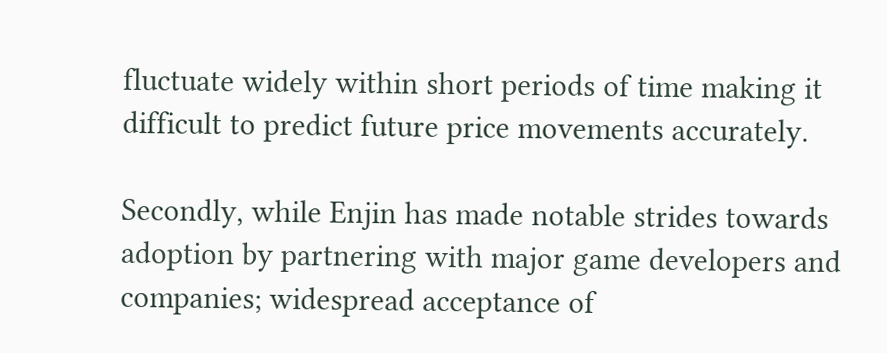fluctuate widely within short periods of time making it difficult to predict future price movements accurately.

Secondly, while Enjin has made notable strides towards adoption by partnering with major game developers and companies; widespread acceptance of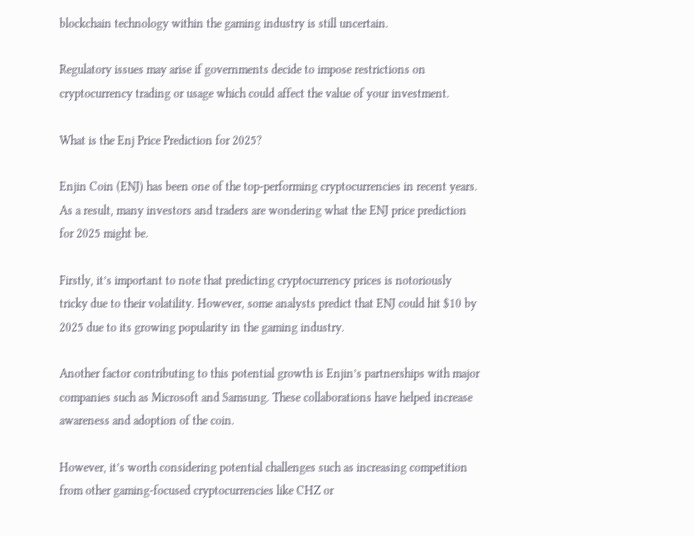blockchain technology within the gaming industry is still uncertain.

Regulatory issues may arise if governments decide to impose restrictions on cryptocurrency trading or usage which could affect the value of your investment.

What is the Enj Price Prediction for 2025?

Enjin Coin (ENJ) has been one of the top-performing cryptocurrencies in recent years. As a result, many investors and traders are wondering what the ENJ price prediction for 2025 might be.

Firstly, it’s important to note that predicting cryptocurrency prices is notoriously tricky due to their volatility. However, some analysts predict that ENJ could hit $10 by 2025 due to its growing popularity in the gaming industry.

Another factor contributing to this potential growth is Enjin’s partnerships with major companies such as Microsoft and Samsung. These collaborations have helped increase awareness and adoption of the coin.

However, it’s worth considering potential challenges such as increasing competition from other gaming-focused cryptocurrencies like CHZ or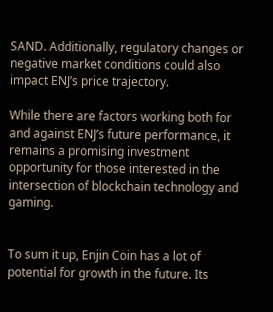SAND. Additionally, regulatory changes or negative market conditions could also impact ENJ’s price trajectory.

While there are factors working both for and against ENJ’s future performance, it remains a promising investment opportunity for those interested in the intersection of blockchain technology and gaming.


To sum it up, Enjin Coin has a lot of potential for growth in the future. Its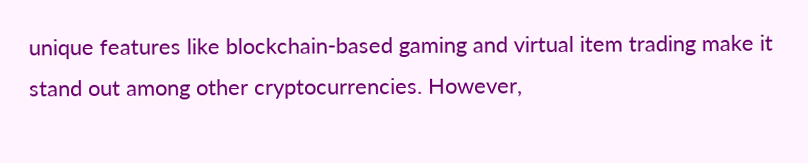unique features like blockchain-based gaming and virtual item trading make it stand out among other cryptocurrencies. However,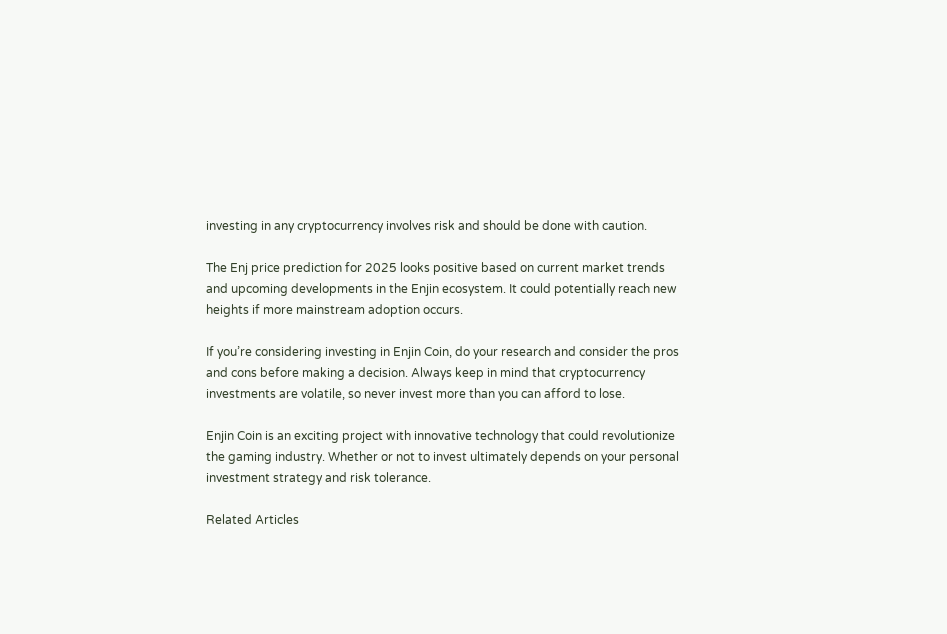investing in any cryptocurrency involves risk and should be done with caution.

The Enj price prediction for 2025 looks positive based on current market trends and upcoming developments in the Enjin ecosystem. It could potentially reach new heights if more mainstream adoption occurs.

If you’re considering investing in Enjin Coin, do your research and consider the pros and cons before making a decision. Always keep in mind that cryptocurrency investments are volatile, so never invest more than you can afford to lose.

Enjin Coin is an exciting project with innovative technology that could revolutionize the gaming industry. Whether or not to invest ultimately depends on your personal investment strategy and risk tolerance.

Related Articles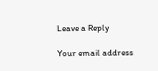Leave a Reply

Your email address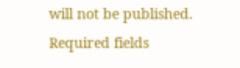will not be published. Required fields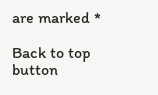are marked *

Back to top button